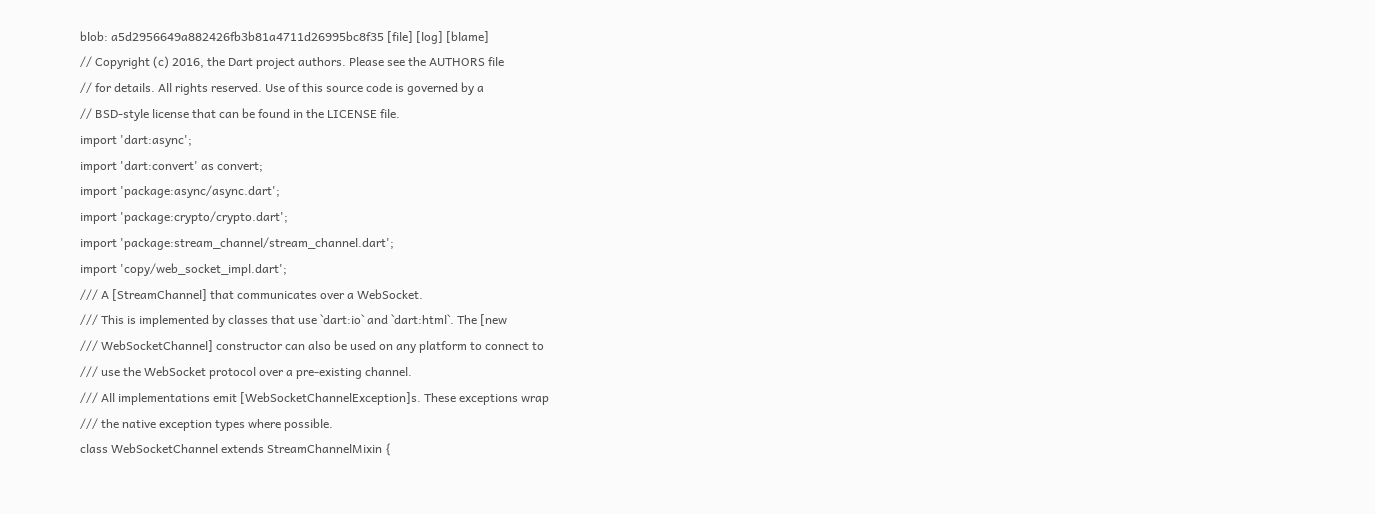blob: a5d2956649a882426fb3b81a4711d26995bc8f35 [file] [log] [blame]
// Copyright (c) 2016, the Dart project authors. Please see the AUTHORS file
// for details. All rights reserved. Use of this source code is governed by a
// BSD-style license that can be found in the LICENSE file.
import 'dart:async';
import 'dart:convert' as convert;
import 'package:async/async.dart';
import 'package:crypto/crypto.dart';
import 'package:stream_channel/stream_channel.dart';
import 'copy/web_socket_impl.dart';
/// A [StreamChannel] that communicates over a WebSocket.
/// This is implemented by classes that use `dart:io` and `dart:html`. The [new
/// WebSocketChannel] constructor can also be used on any platform to connect to
/// use the WebSocket protocol over a pre-existing channel.
/// All implementations emit [WebSocketChannelException]s. These exceptions wrap
/// the native exception types where possible.
class WebSocketChannel extends StreamChannelMixin {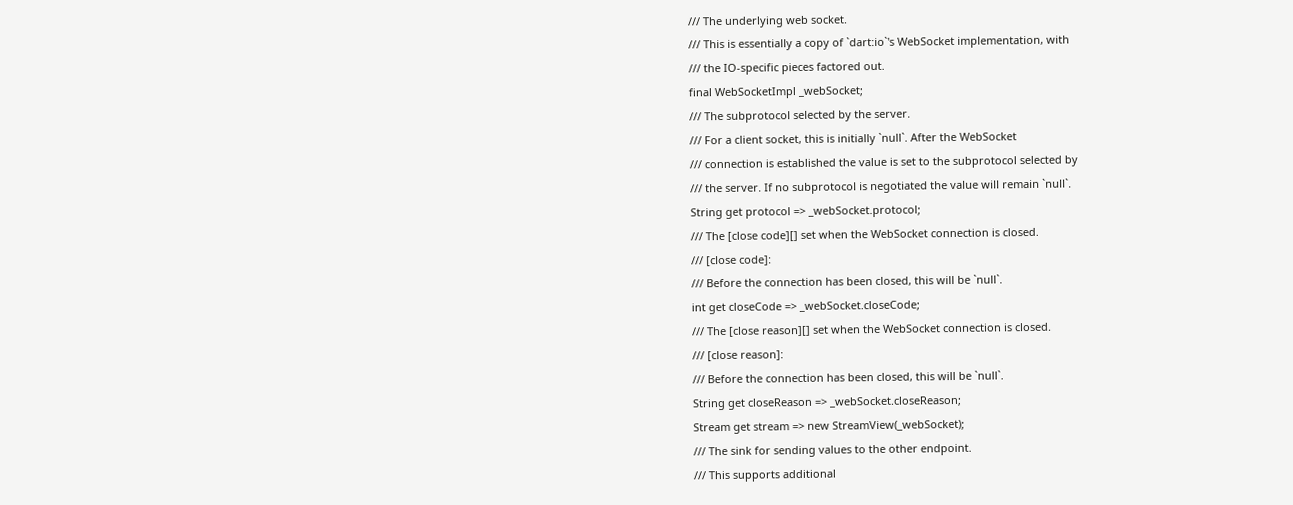/// The underlying web socket.
/// This is essentially a copy of `dart:io`'s WebSocket implementation, with
/// the IO-specific pieces factored out.
final WebSocketImpl _webSocket;
/// The subprotocol selected by the server.
/// For a client socket, this is initially `null`. After the WebSocket
/// connection is established the value is set to the subprotocol selected by
/// the server. If no subprotocol is negotiated the value will remain `null`.
String get protocol => _webSocket.protocol;
/// The [close code][] set when the WebSocket connection is closed.
/// [close code]:
/// Before the connection has been closed, this will be `null`.
int get closeCode => _webSocket.closeCode;
/// The [close reason][] set when the WebSocket connection is closed.
/// [close reason]:
/// Before the connection has been closed, this will be `null`.
String get closeReason => _webSocket.closeReason;
Stream get stream => new StreamView(_webSocket);
/// The sink for sending values to the other endpoint.
/// This supports additional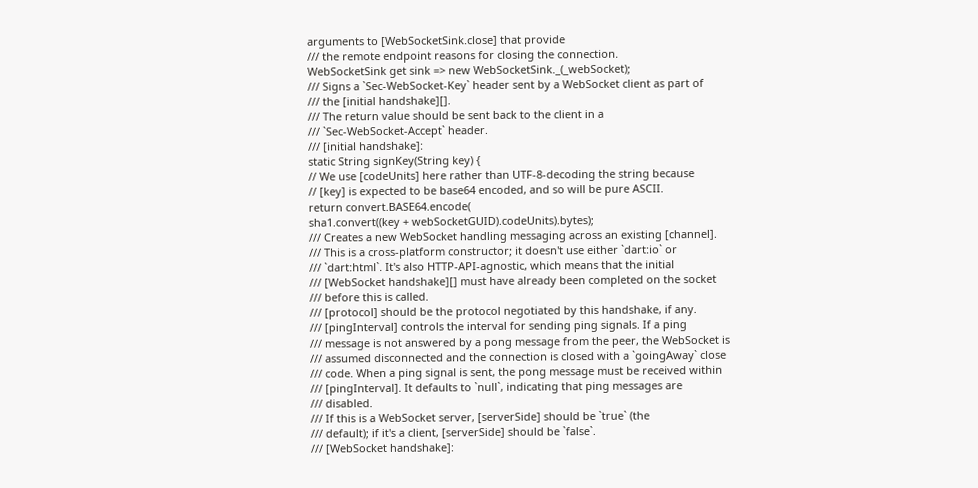arguments to [WebSocketSink.close] that provide
/// the remote endpoint reasons for closing the connection.
WebSocketSink get sink => new WebSocketSink._(_webSocket);
/// Signs a `Sec-WebSocket-Key` header sent by a WebSocket client as part of
/// the [initial handshake][].
/// The return value should be sent back to the client in a
/// `Sec-WebSocket-Accept` header.
/// [initial handshake]:
static String signKey(String key) {
// We use [codeUnits] here rather than UTF-8-decoding the string because
// [key] is expected to be base64 encoded, and so will be pure ASCII.
return convert.BASE64.encode(
sha1.convert((key + webSocketGUID).codeUnits).bytes);
/// Creates a new WebSocket handling messaging across an existing [channel].
/// This is a cross-platform constructor; it doesn't use either `dart:io` or
/// `dart:html`. It's also HTTP-API-agnostic, which means that the initial
/// [WebSocket handshake][] must have already been completed on the socket
/// before this is called.
/// [protocol] should be the protocol negotiated by this handshake, if any.
/// [pingInterval] controls the interval for sending ping signals. If a ping
/// message is not answered by a pong message from the peer, the WebSocket is
/// assumed disconnected and the connection is closed with a `goingAway` close
/// code. When a ping signal is sent, the pong message must be received within
/// [pingInterval]. It defaults to `null`, indicating that ping messages are
/// disabled.
/// If this is a WebSocket server, [serverSide] should be `true` (the
/// default); if it's a client, [serverSide] should be `false`.
/// [WebSocket handshake]: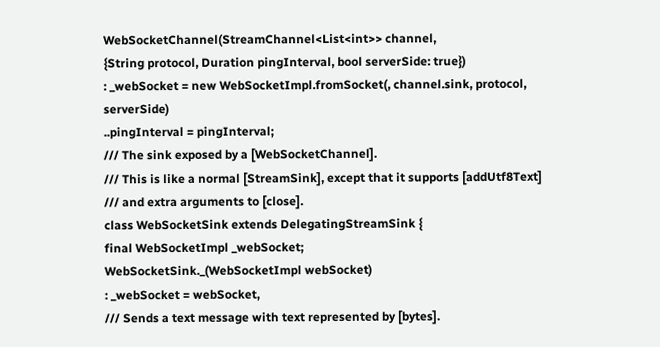WebSocketChannel(StreamChannel<List<int>> channel,
{String protocol, Duration pingInterval, bool serverSide: true})
: _webSocket = new WebSocketImpl.fromSocket(, channel.sink, protocol, serverSide)
..pingInterval = pingInterval;
/// The sink exposed by a [WebSocketChannel].
/// This is like a normal [StreamSink], except that it supports [addUtf8Text]
/// and extra arguments to [close].
class WebSocketSink extends DelegatingStreamSink {
final WebSocketImpl _webSocket;
WebSocketSink._(WebSocketImpl webSocket)
: _webSocket = webSocket,
/// Sends a text message with text represented by [bytes].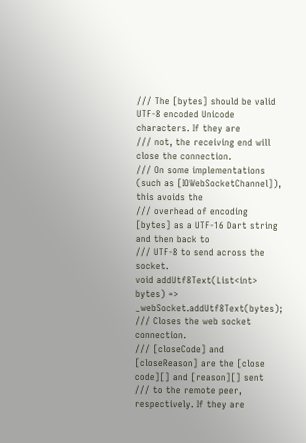/// The [bytes] should be valid UTF-8 encoded Unicode characters. If they are
/// not, the receiving end will close the connection.
/// On some implementations (such as [IOWebSocketChannel]), this avoids the
/// overhead of encoding [bytes] as a UTF-16 Dart string and then back to
/// UTF-8 to send across the socket.
void addUtf8Text(List<int> bytes) => _webSocket.addUtf8Text(bytes);
/// Closes the web socket connection.
/// [closeCode] and [closeReason] are the [close code][] and [reason][] sent
/// to the remote peer, respectively. If they are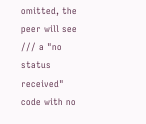omitted, the peer will see
/// a "no status received" code with no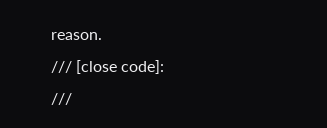reason.
/// [close code]:
///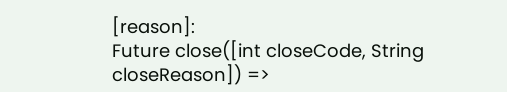[reason]:
Future close([int closeCode, String closeReason]) =>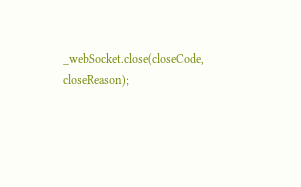_webSocket.close(closeCode, closeReason);